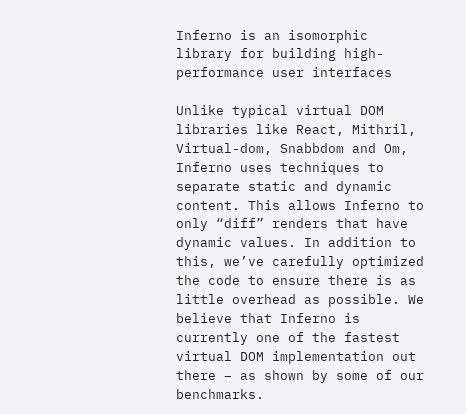Inferno is an isomorphic library for building high-performance user interfaces

Unlike typical virtual DOM libraries like React, Mithril, Virtual-dom, Snabbdom and Om, Inferno uses techniques to separate static and dynamic content. This allows Inferno to only “diff” renders that have dynamic values. In addition to this, we’ve carefully optimized the code to ensure there is as little overhead as possible. We believe that Inferno is currently one of the fastest virtual DOM implementation out there – as shown by some of our benchmarks.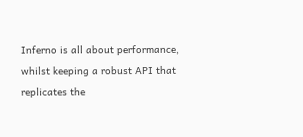Inferno is all about performance, whilst keeping a robust API that replicates the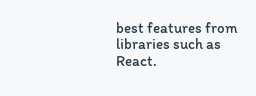best features from libraries such as React.